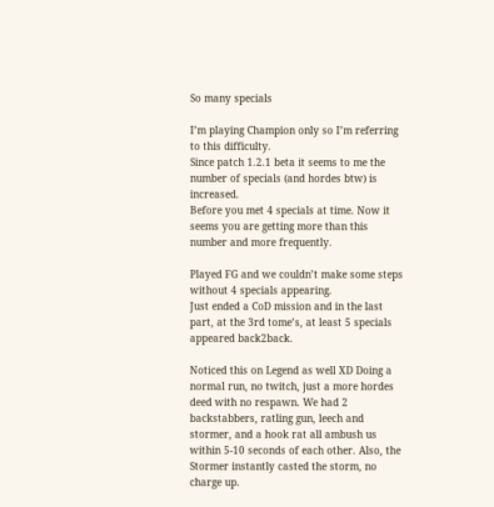So many specials

I’m playing Champion only so I’m referring to this difficulty.
Since patch 1.2.1 beta it seems to me the number of specials (and hordes btw) is increased.
Before you met 4 specials at time. Now it seems you are getting more than this number and more frequently.

Played FG and we couldn’t make some steps without 4 specials appearing.
Just ended a CoD mission and in the last part, at the 3rd tome’s, at least 5 specials appeared back2back.

Noticed this on Legend as well XD Doing a normal run, no twitch, just a more hordes deed with no respawn. We had 2 backstabbers, ratling gun, leech and stormer, and a hook rat all ambush us within 5-10 seconds of each other. Also, the Stormer instantly casted the storm, no charge up.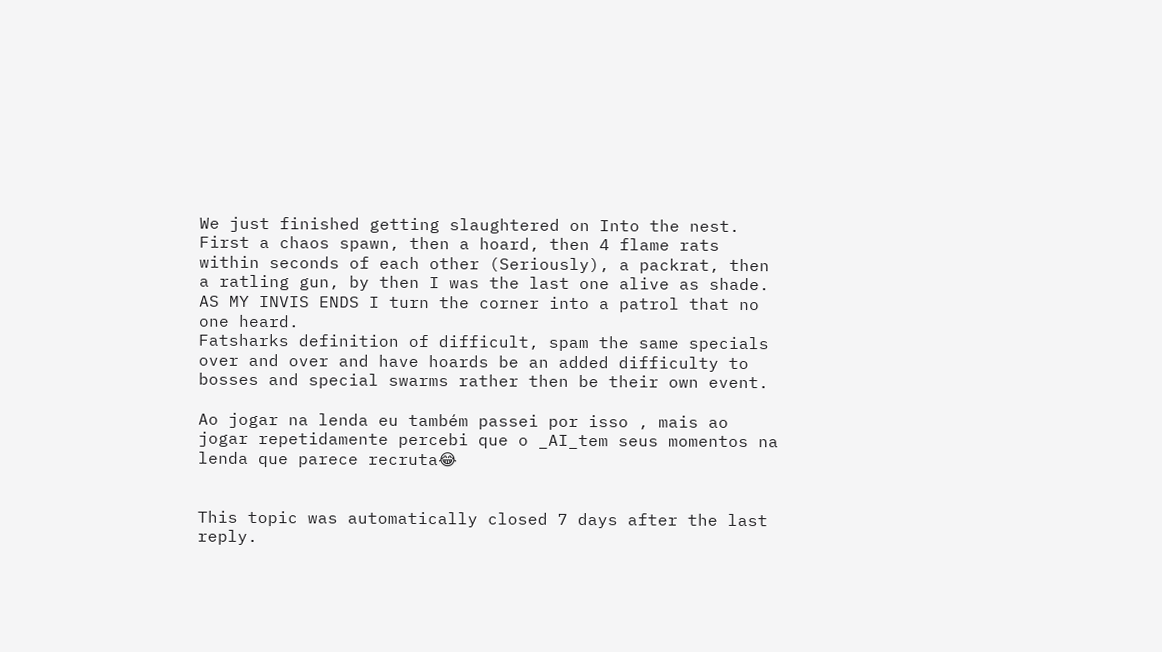We just finished getting slaughtered on Into the nest.
First a chaos spawn, then a hoard, then 4 flame rats within seconds of each other (Seriously), a packrat, then a ratling gun, by then I was the last one alive as shade. AS MY INVIS ENDS I turn the corner into a patrol that no one heard.
Fatsharks definition of difficult, spam the same specials over and over and have hoards be an added difficulty to bosses and special swarms rather then be their own event.

Ao jogar na lenda eu também passei por isso , mais ao jogar repetidamente percebi que o _AI_tem seus momentos na lenda que parece recruta😂


This topic was automatically closed 7 days after the last reply.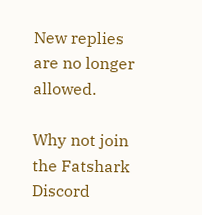New replies are no longer allowed.

Why not join the Fatshark Discord